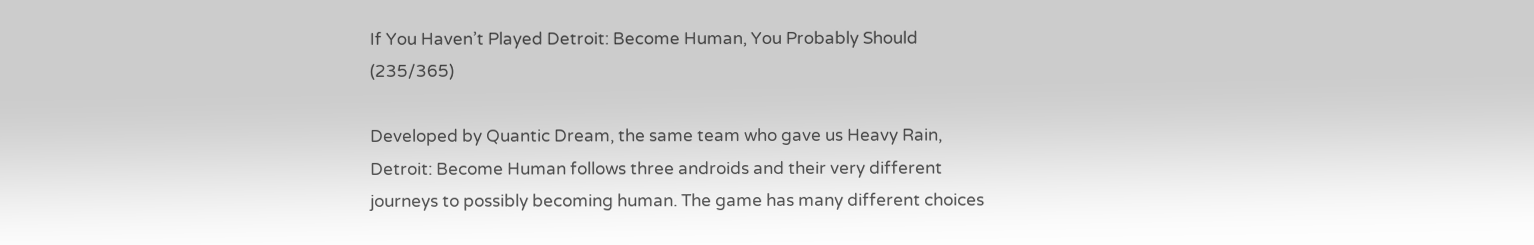If You Haven’t Played Detroit: Become Human, You Probably Should (235/365)

Developed by Quantic Dream, the same team who gave us Heavy Rain, Detroit: Become Human follows three androids and their very different journeys to possibly becoming human. The game has many different choices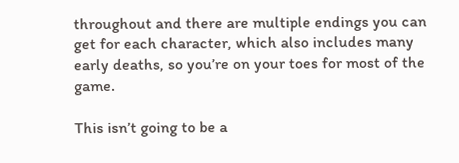throughout and there are multiple endings you can get for each character, which also includes many early deaths, so you’re on your toes for most of the game.

This isn’t going to be a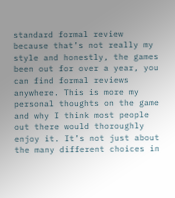standard formal review because that’s not really my style and honestly, the games been out for over a year, you can find formal reviews anywhere. This is more my personal thoughts on the game and why I think most people out there would thoroughly enjoy it. It’s not just about the many different choices in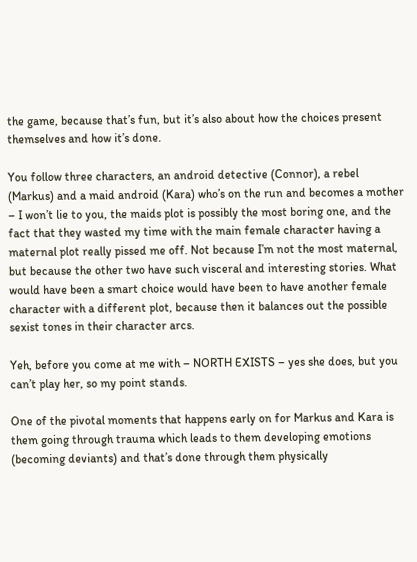the game, because that’s fun, but it’s also about how the choices present themselves and how it’s done.

You follow three characters, an android detective (Connor), a rebel (Markus) and a maid android (Kara) who’s on the run and becomes a mother – I won’t lie to you, the maids plot is possibly the most boring one, and the fact that they wasted my time with the main female character having a maternal plot really pissed me off. Not because I’m not the most maternal, but because the other two have such visceral and interesting stories. What would have been a smart choice would have been to have another female character with a different plot, because then it balances out the possible sexist tones in their character arcs.

Yeh, before you come at me with – NORTH EXISTS – yes she does, but you can’t play her, so my point stands.

One of the pivotal moments that happens early on for Markus and Kara is them going through trauma which leads to them developing emotions (becoming deviants) and that’s done through them physically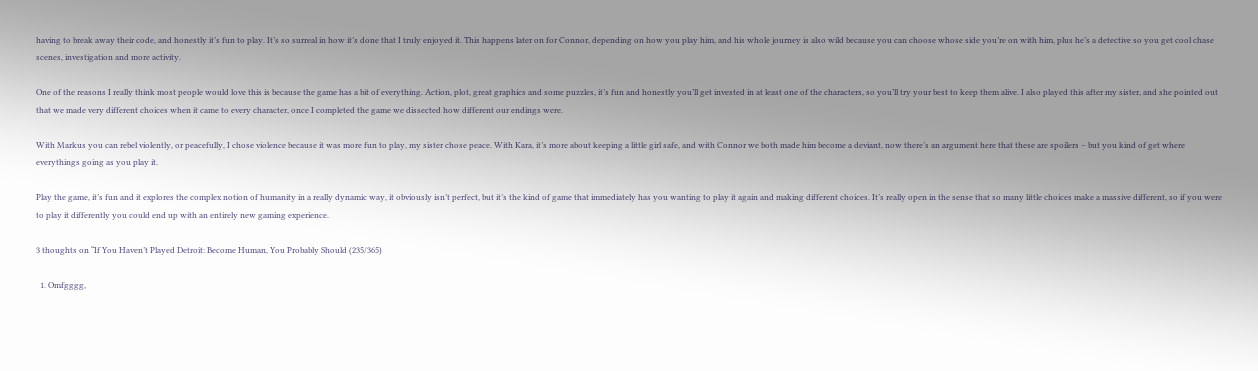having to break away their code, and honestly it’s fun to play. It’s so surreal in how it’s done that I truly enjoyed it. This happens later on for Connor, depending on how you play him, and his whole journey is also wild because you can choose whose side you’re on with him, plus he’s a detective so you get cool chase scenes, investigation and more activity.

One of the reasons I really think most people would love this is because the game has a bit of everything. Action, plot, great graphics and some puzzles, it’s fun and honestly you’ll get invested in at least one of the characters, so you’ll try your best to keep them alive. I also played this after my sister, and she pointed out that we made very different choices when it came to every character, once I completed the game we dissected how different our endings were.

With Markus you can rebel violently, or peacefully, I chose violence because it was more fun to play, my sister chose peace. With Kara, it’s more about keeping a little girl safe, and with Connor we both made him become a deviant, now there’s an argument here that these are spoilers – but you kind of get where everythings going as you play it.

Play the game, it’s fun and it explores the complex notion of humanity in a really dynamic way, it obviously isn’t perfect, but it’s the kind of game that immediately has you wanting to play it again and making different choices. It’s really open in the sense that so many little choices make a massive different, so if you were to play it differently you could end up with an entirely new gaming experience.

3 thoughts on “If You Haven’t Played Detroit: Become Human, You Probably Should (235/365)

  1. Omfgggg,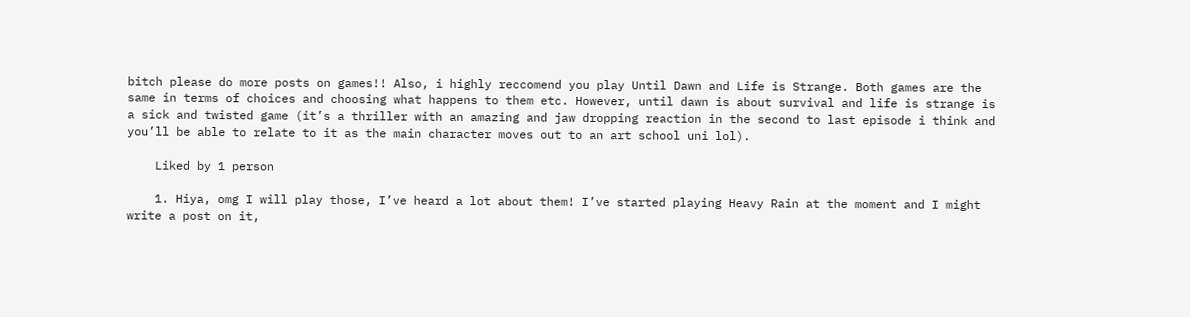bitch please do more posts on games!! Also, i highly reccomend you play Until Dawn and Life is Strange. Both games are the same in terms of choices and choosing what happens to them etc. However, until dawn is about survival and life is strange is a sick and twisted game (it’s a thriller with an amazing and jaw dropping reaction in the second to last episode i think and you’ll be able to relate to it as the main character moves out to an art school uni lol).

    Liked by 1 person

    1. Hiya, omg I will play those, I’ve heard a lot about them! I’ve started playing Heavy Rain at the moment and I might write a post on it,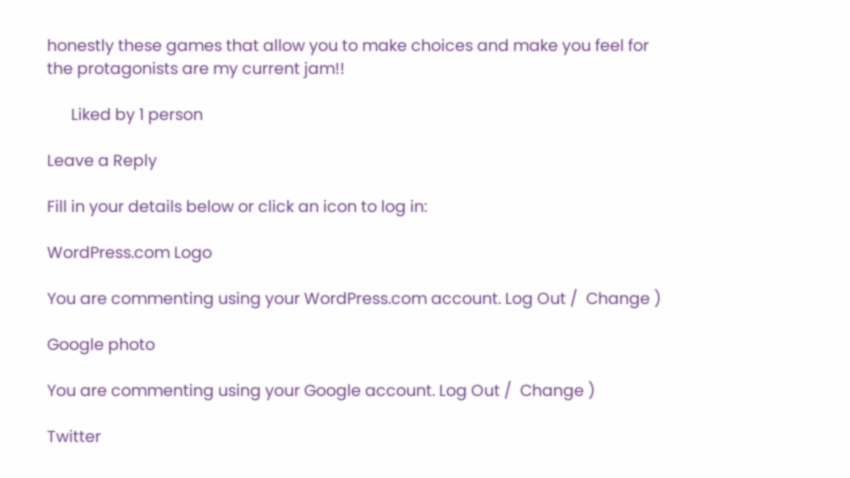honestly these games that allow you to make choices and make you feel for the protagonists are my current jam!!

      Liked by 1 person

Leave a Reply

Fill in your details below or click an icon to log in:

WordPress.com Logo

You are commenting using your WordPress.com account. Log Out /  Change )

Google photo

You are commenting using your Google account. Log Out /  Change )

Twitter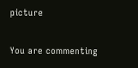picture

You are commenting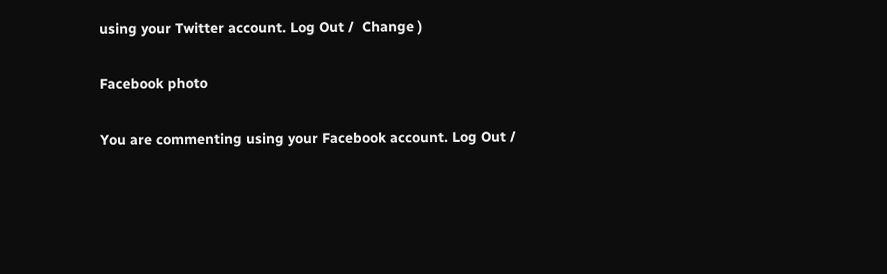using your Twitter account. Log Out /  Change )

Facebook photo

You are commenting using your Facebook account. Log Out /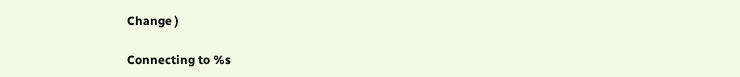Change )

Connecting to %s